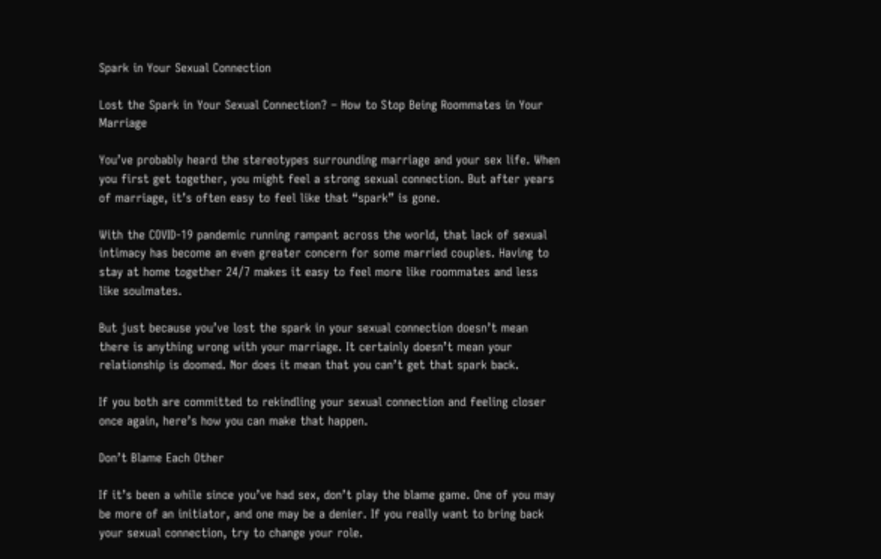Spark in Your Sexual Connection

Lost the Spark in Your Sexual Connection? – How to Stop Being Roommates in Your Marriage

You’ve probably heard the stereotypes surrounding marriage and your sex life. When you first get together, you might feel a strong sexual connection. But after years of marriage, it’s often easy to feel like that “spark” is gone.

With the COVID-19 pandemic running rampant across the world, that lack of sexual intimacy has become an even greater concern for some married couples. Having to stay at home together 24/7 makes it easy to feel more like roommates and less like soulmates.

But just because you’ve lost the spark in your sexual connection doesn’t mean there is anything wrong with your marriage. It certainly doesn’t mean your relationship is doomed. Nor does it mean that you can’t get that spark back.

If you both are committed to rekindling your sexual connection and feeling closer once again, here’s how you can make that happen.

Don’t Blame Each Other

If it’s been a while since you’ve had sex, don’t play the blame game. One of you may be more of an initiator, and one may be a denier. If you really want to bring back your sexual connection, try to change your role.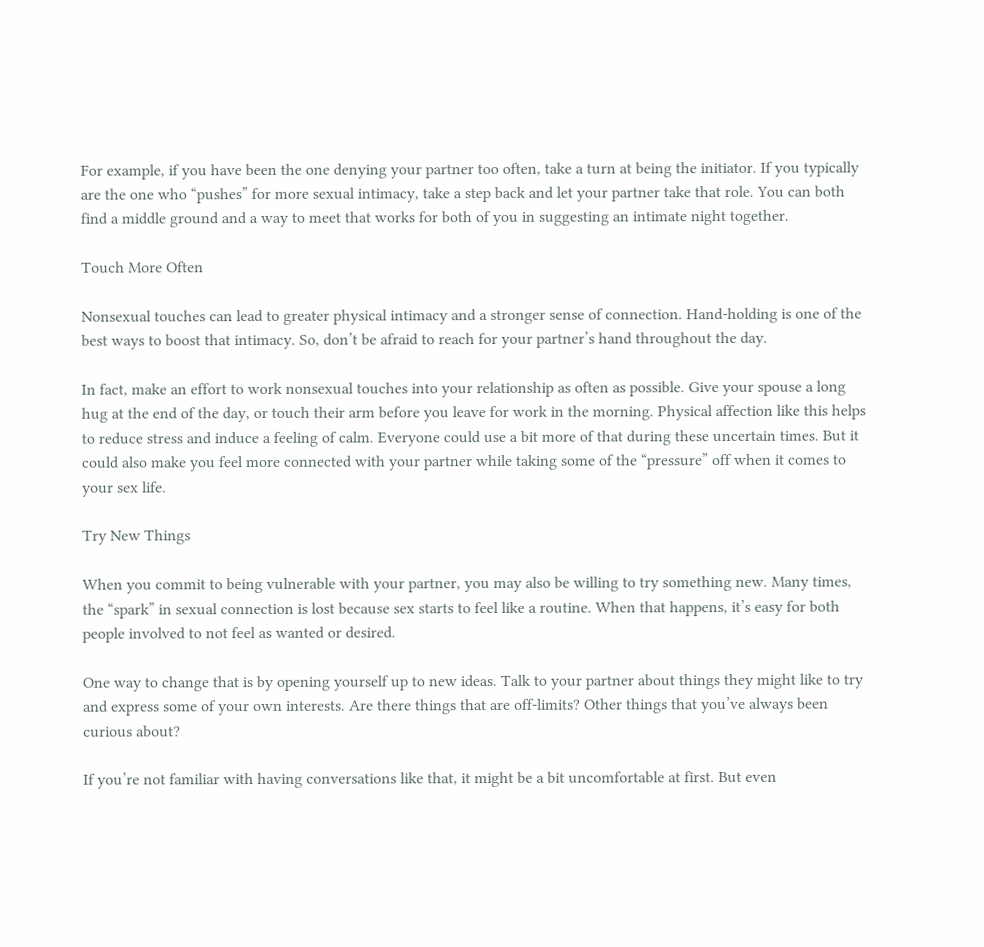For example, if you have been the one denying your partner too often, take a turn at being the initiator. If you typically are the one who “pushes” for more sexual intimacy, take a step back and let your partner take that role. You can both find a middle ground and a way to meet that works for both of you in suggesting an intimate night together.

Touch More Often

Nonsexual touches can lead to greater physical intimacy and a stronger sense of connection. Hand-holding is one of the best ways to boost that intimacy. So, don’t be afraid to reach for your partner’s hand throughout the day.

In fact, make an effort to work nonsexual touches into your relationship as often as possible. Give your spouse a long hug at the end of the day, or touch their arm before you leave for work in the morning. Physical affection like this helps to reduce stress and induce a feeling of calm. Everyone could use a bit more of that during these uncertain times. But it could also make you feel more connected with your partner while taking some of the “pressure” off when it comes to your sex life.

Try New Things

When you commit to being vulnerable with your partner, you may also be willing to try something new. Many times, the “spark” in sexual connection is lost because sex starts to feel like a routine. When that happens, it’s easy for both people involved to not feel as wanted or desired.

One way to change that is by opening yourself up to new ideas. Talk to your partner about things they might like to try and express some of your own interests. Are there things that are off-limits? Other things that you’ve always been curious about?

If you’re not familiar with having conversations like that, it might be a bit uncomfortable at first. But even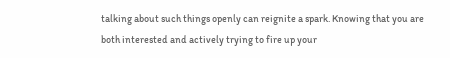talking about such things openly can reignite a spark. Knowing that you are both interested and actively trying to fire up your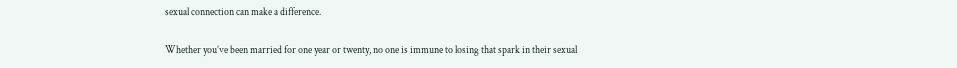sexual connection can make a difference.

Whether you’ve been married for one year or twenty, no one is immune to losing that spark in their sexual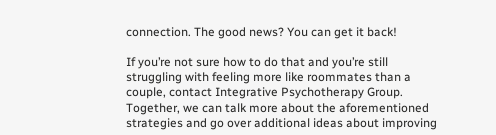connection. The good news? You can get it back!

If you’re not sure how to do that and you’re still struggling with feeling more like roommates than a couple, contact Integrative Psychotherapy Group. Together, we can talk more about the aforementioned strategies and go over additional ideas about improving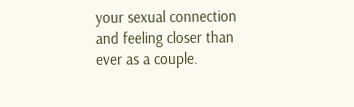your sexual connection and feeling closer than ever as a couple.